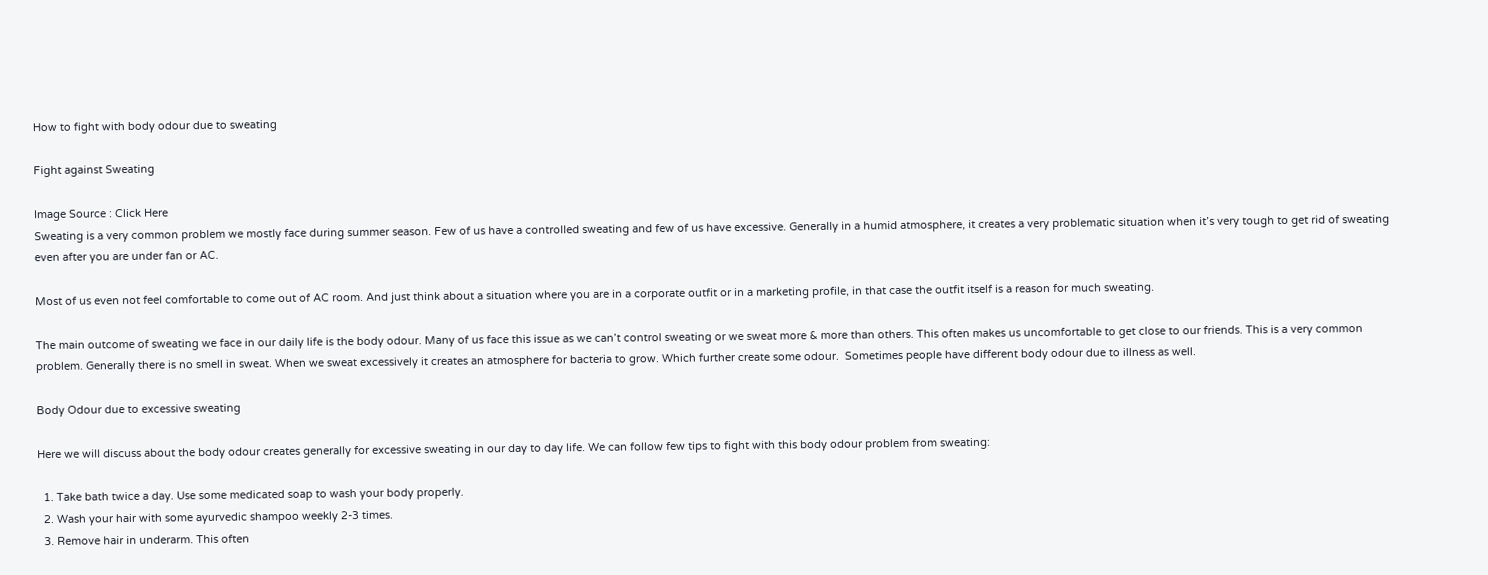How to fight with body odour due to sweating

Fight against Sweating

Image Source : Click Here
Sweating is a very common problem we mostly face during summer season. Few of us have a controlled sweating and few of us have excessive. Generally in a humid atmosphere, it creates a very problematic situation when it’s very tough to get rid of sweating even after you are under fan or AC.

Most of us even not feel comfortable to come out of AC room. And just think about a situation where you are in a corporate outfit or in a marketing profile, in that case the outfit itself is a reason for much sweating.

The main outcome of sweating we face in our daily life is the body odour. Many of us face this issue as we can’t control sweating or we sweat more & more than others. This often makes us uncomfortable to get close to our friends. This is a very common problem. Generally there is no smell in sweat. When we sweat excessively it creates an atmosphere for bacteria to grow. Which further create some odour.  Sometimes people have different body odour due to illness as well.

Body Odour due to excessive sweating

Here we will discuss about the body odour creates generally for excessive sweating in our day to day life. We can follow few tips to fight with this body odour problem from sweating:

  1. Take bath twice a day. Use some medicated soap to wash your body properly.
  2. Wash your hair with some ayurvedic shampoo weekly 2-3 times.
  3. Remove hair in underarm. This often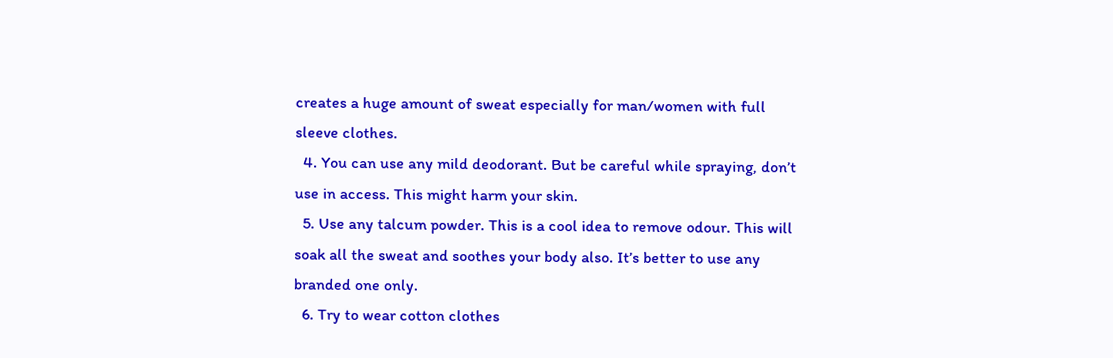creates a huge amount of sweat especially for man/women with full sleeve clothes.
  4. You can use any mild deodorant. But be careful while spraying, don’t use in access. This might harm your skin.
  5. Use any talcum powder. This is a cool idea to remove odour. This will soak all the sweat and soothes your body also. It’s better to use any branded one only.
  6. Try to wear cotton clothes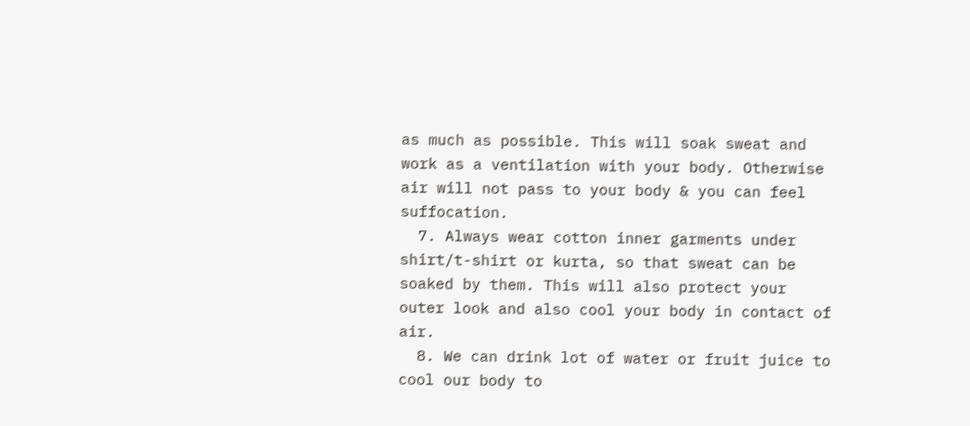as much as possible. This will soak sweat and work as a ventilation with your body. Otherwise air will not pass to your body & you can feel suffocation.
  7. Always wear cotton inner garments under shirt/t-shirt or kurta, so that sweat can be soaked by them. This will also protect your outer look and also cool your body in contact of air.
  8. We can drink lot of water or fruit juice to cool our body to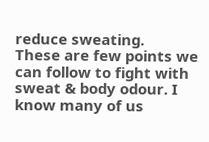reduce sweating.
These are few points we can follow to fight with sweat & body odour. I know many of us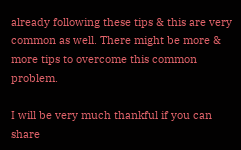already following these tips & this are very common as well. There might be more & more tips to overcome this common problem.

I will be very much thankful if you can share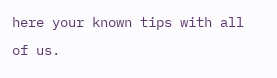here your known tips with all of us.